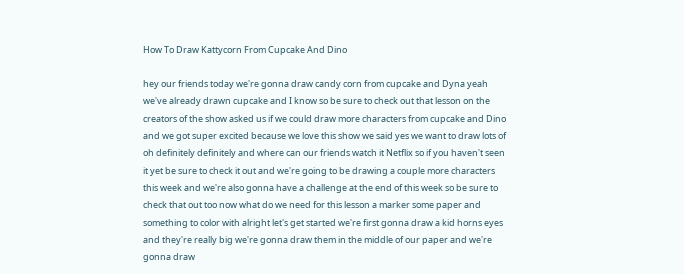How To Draw Kattycorn From Cupcake And Dino

hey our friends today we're gonna draw candy corn from cupcake and Dyna yeah we've already drawn cupcake and I know so be sure to check out that lesson on the creators of the show asked us if we could draw more characters from cupcake and Dino and we got super excited because we love this show we said yes we want to draw lots of oh definitely definitely and where can our friends watch it Netflix so if you haven't seen it yet be sure to check it out and we're going to be drawing a couple more characters this week and we're also gonna have a challenge at the end of this week so be sure to check that out too now what do we need for this lesson a marker some paper and something to color with alright let's get started we're first gonna draw a kid horns eyes and they're really big we're gonna draw them in the middle of our paper and we're gonna draw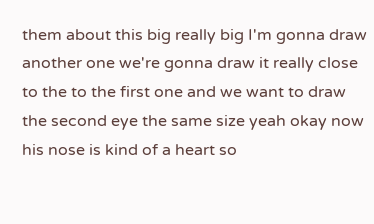them about this big really big I'm gonna draw another one we're gonna draw it really close to the to the first one and we want to draw the second eye the same size yeah okay now his nose is kind of a heart so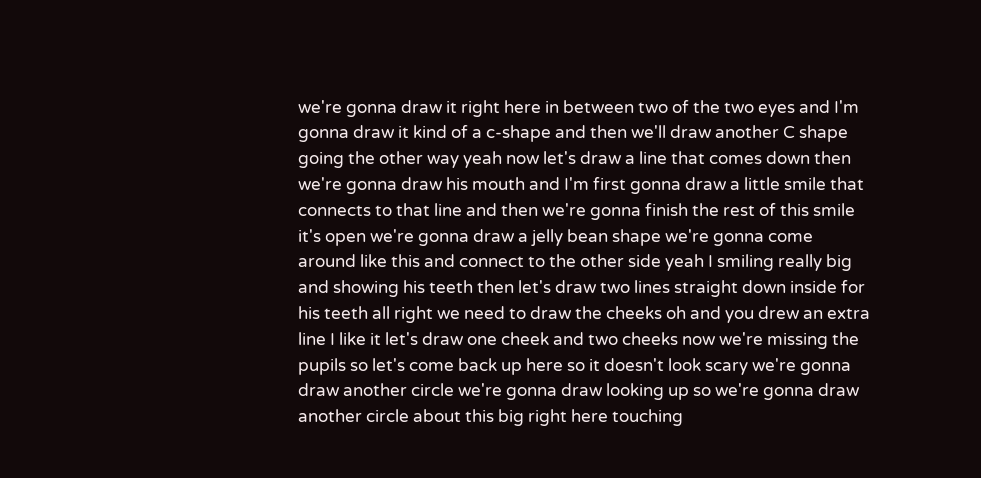we're gonna draw it right here in between two of the two eyes and I'm gonna draw it kind of a c-shape and then we'll draw another C shape going the other way yeah now let's draw a line that comes down then we're gonna draw his mouth and I'm first gonna draw a little smile that connects to that line and then we're gonna finish the rest of this smile it's open we're gonna draw a jelly bean shape we're gonna come around like this and connect to the other side yeah I smiling really big and showing his teeth then let's draw two lines straight down inside for his teeth all right we need to draw the cheeks oh and you drew an extra line I like it let's draw one cheek and two cheeks now we're missing the pupils so let's come back up here so it doesn't look scary we're gonna draw another circle we're gonna draw looking up so we're gonna draw another circle about this big right here touching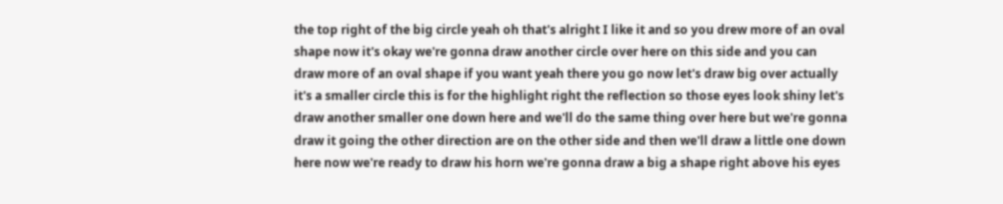the top right of the big circle yeah oh that's alright I like it and so you drew more of an oval shape now it's okay we're gonna draw another circle over here on this side and you can draw more of an oval shape if you want yeah there you go now let's draw big over actually it's a smaller circle this is for the highlight right the reflection so those eyes look shiny let's draw another smaller one down here and we'll do the same thing over here but we're gonna draw it going the other direction are on the other side and then we'll draw a little one down here now we're ready to draw his horn we're gonna draw a big a shape right above his eyes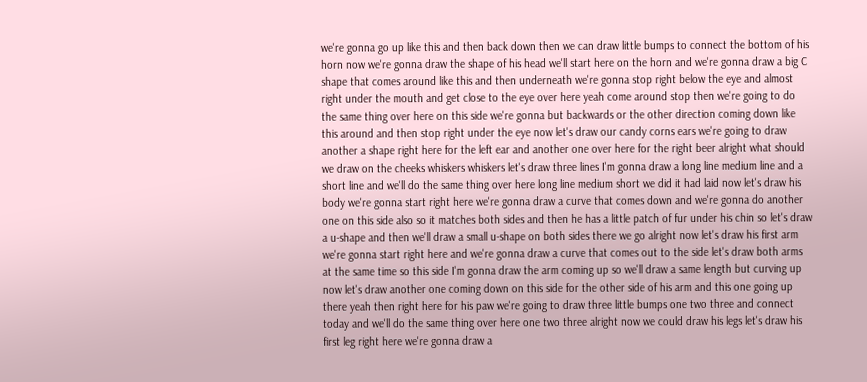we're gonna go up like this and then back down then we can draw little bumps to connect the bottom of his horn now we're gonna draw the shape of his head we'll start here on the horn and we're gonna draw a big C shape that comes around like this and then underneath we're gonna stop right below the eye and almost right under the mouth and get close to the eye over here yeah come around stop then we're going to do the same thing over here on this side we're gonna but backwards or the other direction coming down like this around and then stop right under the eye now let's draw our candy corns ears we're going to draw another a shape right here for the left ear and another one over here for the right beer alright what should we draw on the cheeks whiskers whiskers let's draw three lines I'm gonna draw a long line medium line and a short line and we'll do the same thing over here long line medium short we did it had laid now let's draw his body we're gonna start right here we're gonna draw a curve that comes down and we're gonna do another one on this side also so it matches both sides and then he has a little patch of fur under his chin so let's draw a u-shape and then we'll draw a small u-shape on both sides there we go alright now let's draw his first arm we're gonna start right here and we're gonna draw a curve that comes out to the side let's draw both arms at the same time so this side I'm gonna draw the arm coming up so we'll draw a same length but curving up now let's draw another one coming down on this side for the other side of his arm and this one going up there yeah then right here for his paw we're going to draw three little bumps one two three and connect today and we'll do the same thing over here one two three alright now we could draw his legs let's draw his first leg right here we're gonna draw a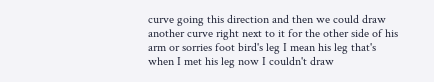curve going this direction and then we could draw another curve right next to it for the other side of his arm or sorries foot bird's leg I mean his leg that's when I met his leg now I couldn't draw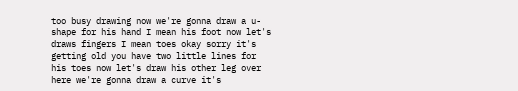too busy drawing now we're gonna draw a u-shape for his hand I mean his foot now let's draws fingers I mean toes okay sorry it's getting old you have two little lines for his toes now let's draw his other leg over here we're gonna draw a curve it's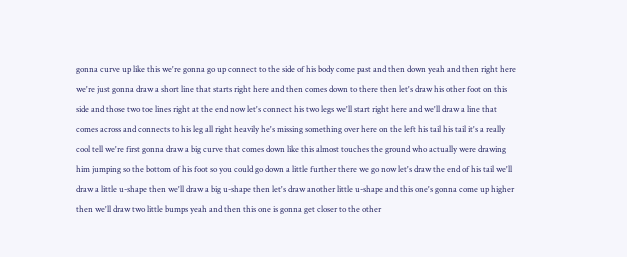gonna curve up like this we're gonna go up connect to the side of his body come past and then down yeah and then right here we're just gonna draw a short line that starts right here and then comes down to there then let's draw his other foot on this side and those two toe lines right at the end now let's connect his two legs we'll start right here and we'll draw a line that comes across and connects to his leg all right heavily he's missing something over here on the left his tail his tail it's a really cool tell we're first gonna draw a big curve that comes down like this almost touches the ground who actually were drawing him jumping so the bottom of his foot so you could go down a little further there we go now let's draw the end of his tail we'll draw a little u-shape then we'll draw a big u-shape then let's draw another little u-shape and this one's gonna come up higher then we'll draw two little bumps yeah and then this one is gonna get closer to the other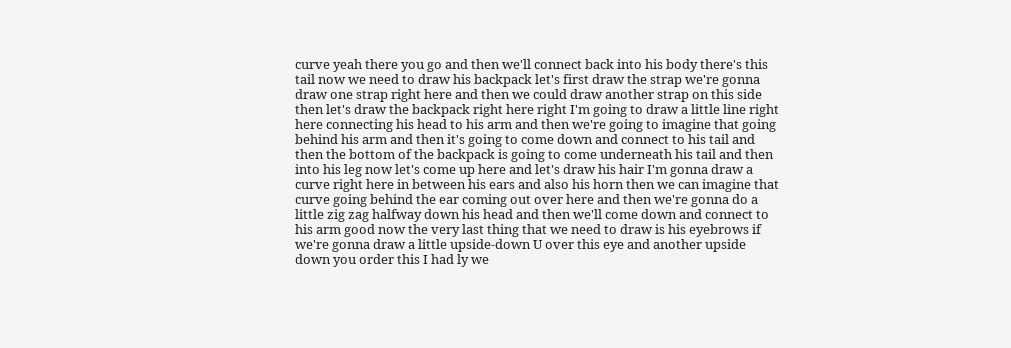curve yeah there you go and then we'll connect back into his body there's this tail now we need to draw his backpack let's first draw the strap we're gonna draw one strap right here and then we could draw another strap on this side then let's draw the backpack right here right I'm going to draw a little line right here connecting his head to his arm and then we're going to imagine that going behind his arm and then it's going to come down and connect to his tail and then the bottom of the backpack is going to come underneath his tail and then into his leg now let's come up here and let's draw his hair I'm gonna draw a curve right here in between his ears and also his horn then we can imagine that curve going behind the ear coming out over here and then we're gonna do a little zig zag halfway down his head and then we'll come down and connect to his arm good now the very last thing that we need to draw is his eyebrows if we're gonna draw a little upside-down U over this eye and another upside down you order this I had ly we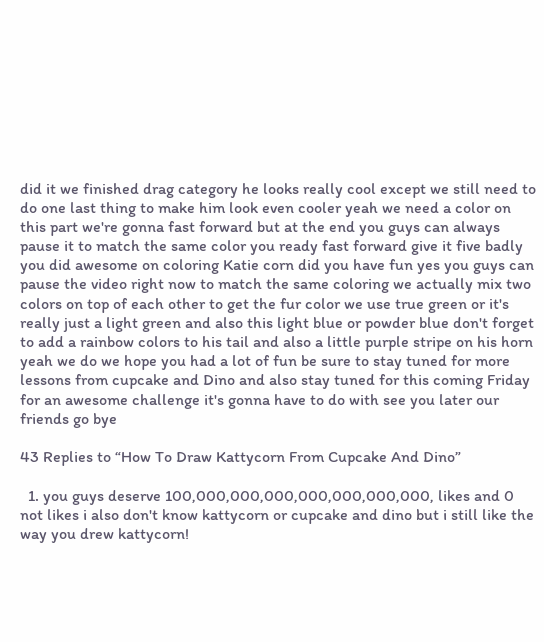did it we finished drag category he looks really cool except we still need to do one last thing to make him look even cooler yeah we need a color on this part we're gonna fast forward but at the end you guys can always pause it to match the same color you ready fast forward give it five badly you did awesome on coloring Katie corn did you have fun yes you guys can pause the video right now to match the same coloring we actually mix two colors on top of each other to get the fur color we use true green or it's really just a light green and also this light blue or powder blue don't forget to add a rainbow colors to his tail and also a little purple stripe on his horn yeah we do we hope you had a lot of fun be sure to stay tuned for more lessons from cupcake and Dino and also stay tuned for this coming Friday for an awesome challenge it's gonna have to do with see you later our friends go bye

43 Replies to “How To Draw Kattycorn From Cupcake And Dino”

  1. you guys deserve 100,000,000,000,000,000,000,000, likes and 0 not likes i also don't know kattycorn or cupcake and dino but i still like the way you drew kattycorn!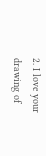2. I love your drawing of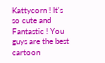Kattycorn ! It's so cute and Fantastic ! You guys are the best cartoon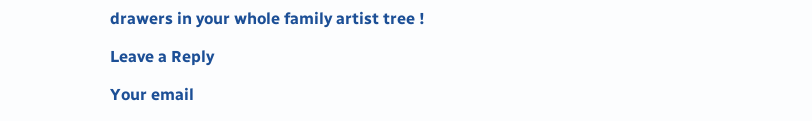drawers in your whole family artist tree !

Leave a Reply

Your email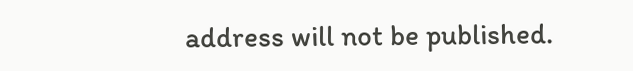address will not be published.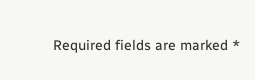Required fields are marked *